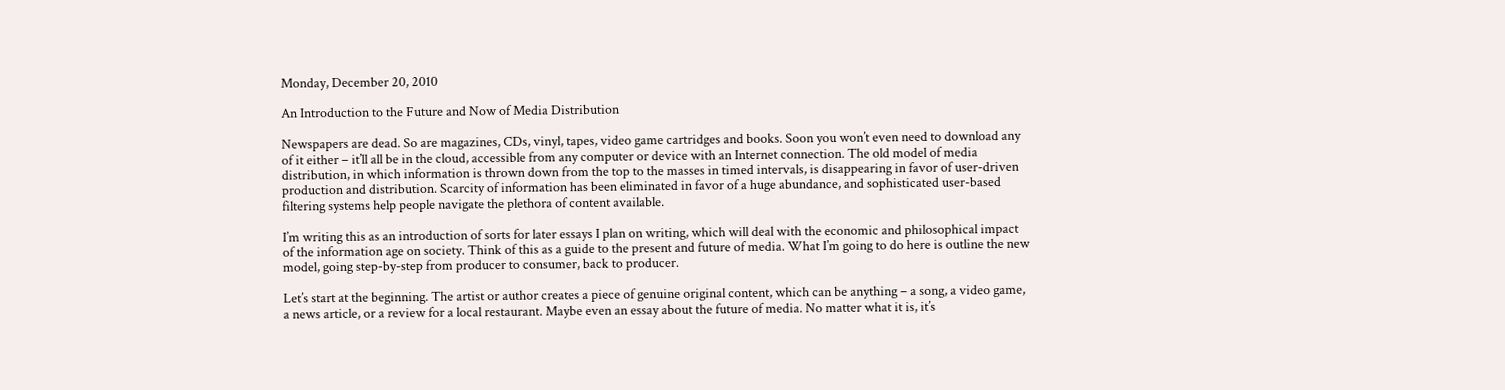Monday, December 20, 2010

An Introduction to the Future and Now of Media Distribution

Newspapers are dead. So are magazines, CDs, vinyl, tapes, video game cartridges and books. Soon you won’t even need to download any of it either – it’ll all be in the cloud, accessible from any computer or device with an Internet connection. The old model of media distribution, in which information is thrown down from the top to the masses in timed intervals, is disappearing in favor of user-driven production and distribution. Scarcity of information has been eliminated in favor of a huge abundance, and sophisticated user-based filtering systems help people navigate the plethora of content available.

I’m writing this as an introduction of sorts for later essays I plan on writing, which will deal with the economic and philosophical impact of the information age on society. Think of this as a guide to the present and future of media. What I’m going to do here is outline the new model, going step-by-step from producer to consumer, back to producer.

Let’s start at the beginning. The artist or author creates a piece of genuine original content, which can be anything – a song, a video game, a news article, or a review for a local restaurant. Maybe even an essay about the future of media. No matter what it is, it’s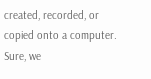created, recorded, or copied onto a computer. Sure, we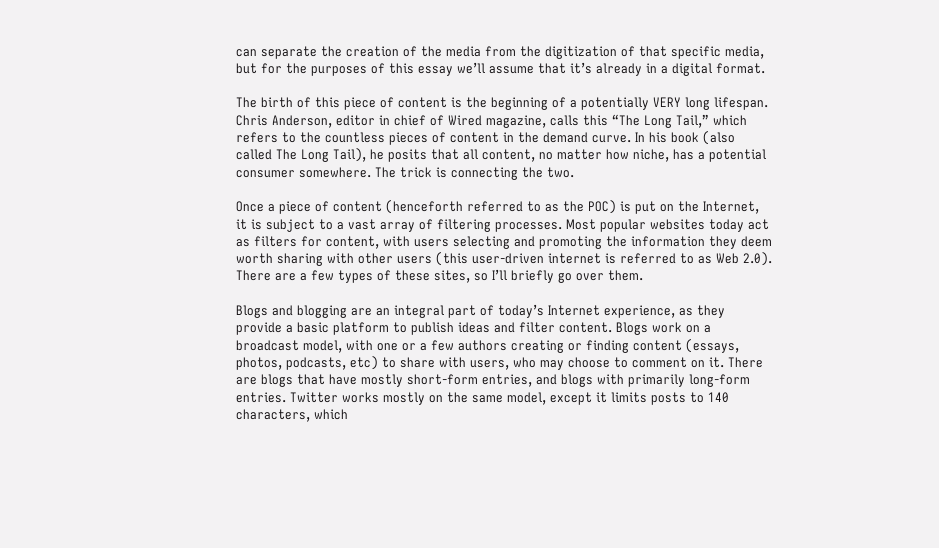can separate the creation of the media from the digitization of that specific media, but for the purposes of this essay we’ll assume that it’s already in a digital format.

The birth of this piece of content is the beginning of a potentially VERY long lifespan. Chris Anderson, editor in chief of Wired magazine, calls this “The Long Tail,” which refers to the countless pieces of content in the demand curve. In his book (also called The Long Tail), he posits that all content, no matter how niche, has a potential consumer somewhere. The trick is connecting the two.

Once a piece of content (henceforth referred to as the POC) is put on the Internet, it is subject to a vast array of filtering processes. Most popular websites today act as filters for content, with users selecting and promoting the information they deem worth sharing with other users (this user-driven internet is referred to as Web 2.0). There are a few types of these sites, so I’ll briefly go over them.

Blogs and blogging are an integral part of today’s Internet experience, as they provide a basic platform to publish ideas and filter content. Blogs work on a broadcast model, with one or a few authors creating or finding content (essays, photos, podcasts, etc) to share with users, who may choose to comment on it. There are blogs that have mostly short-form entries, and blogs with primarily long-form entries. Twitter works mostly on the same model, except it limits posts to 140 characters, which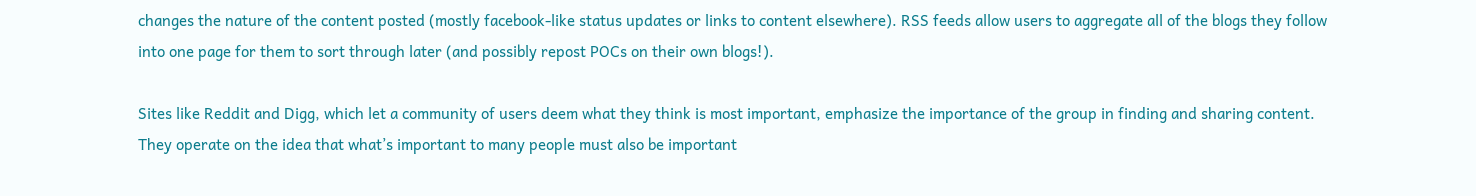changes the nature of the content posted (mostly facebook-like status updates or links to content elsewhere). RSS feeds allow users to aggregate all of the blogs they follow into one page for them to sort through later (and possibly repost POCs on their own blogs!).

Sites like Reddit and Digg, which let a community of users deem what they think is most important, emphasize the importance of the group in finding and sharing content. They operate on the idea that what’s important to many people must also be important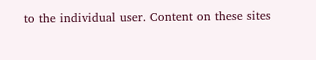to the individual user. Content on these sites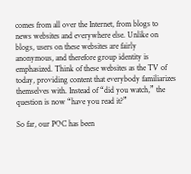comes from all over the Internet, from blogs to news websites and everywhere else. Unlike on blogs, users on these websites are fairly anonymous, and therefore group identity is emphasized. Think of these websites as the TV of today, providing content that everybody familiarizes themselves with. Instead of “did you watch,” the question is now “have you read it?”

So far, our POC has been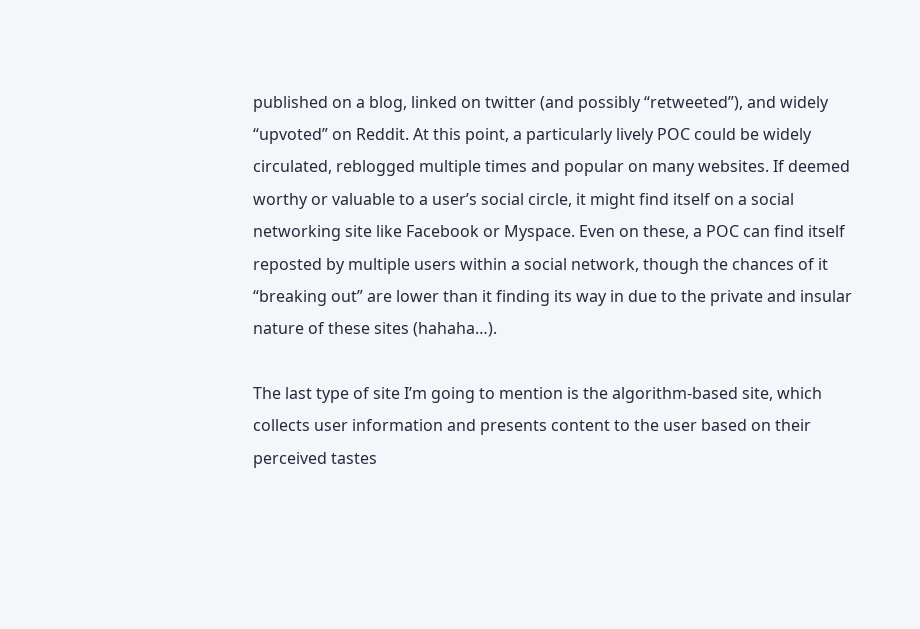published on a blog, linked on twitter (and possibly “retweeted”), and widely “upvoted” on Reddit. At this point, a particularly lively POC could be widely circulated, reblogged multiple times and popular on many websites. If deemed worthy or valuable to a user’s social circle, it might find itself on a social networking site like Facebook or Myspace. Even on these, a POC can find itself reposted by multiple users within a social network, though the chances of it “breaking out” are lower than it finding its way in due to the private and insular nature of these sites (hahaha…).

The last type of site I’m going to mention is the algorithm-based site, which collects user information and presents content to the user based on their perceived tastes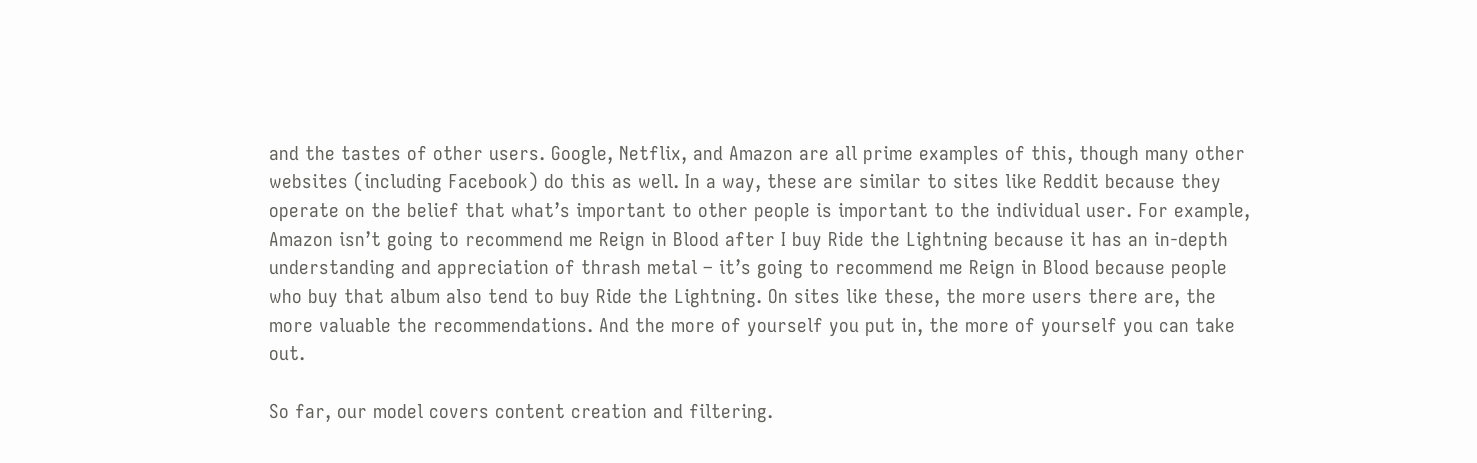and the tastes of other users. Google, Netflix, and Amazon are all prime examples of this, though many other websites (including Facebook) do this as well. In a way, these are similar to sites like Reddit because they operate on the belief that what’s important to other people is important to the individual user. For example, Amazon isn’t going to recommend me Reign in Blood after I buy Ride the Lightning because it has an in-depth understanding and appreciation of thrash metal – it’s going to recommend me Reign in Blood because people who buy that album also tend to buy Ride the Lightning. On sites like these, the more users there are, the more valuable the recommendations. And the more of yourself you put in, the more of yourself you can take out.

So far, our model covers content creation and filtering.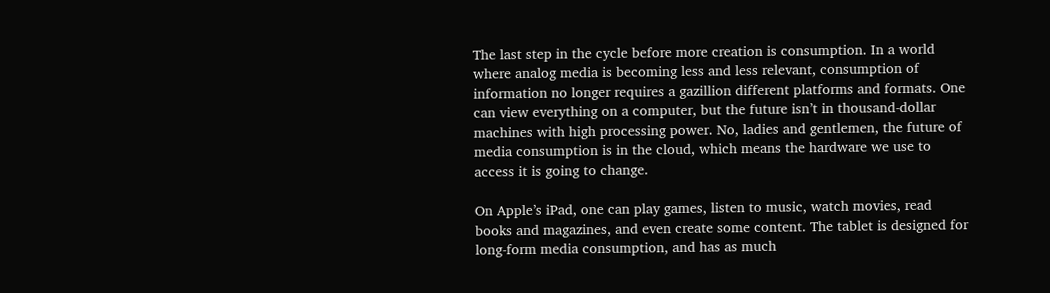The last step in the cycle before more creation is consumption. In a world where analog media is becoming less and less relevant, consumption of information no longer requires a gazillion different platforms and formats. One can view everything on a computer, but the future isn’t in thousand-dollar machines with high processing power. No, ladies and gentlemen, the future of media consumption is in the cloud, which means the hardware we use to access it is going to change.

On Apple’s iPad, one can play games, listen to music, watch movies, read books and magazines, and even create some content. The tablet is designed for long-form media consumption, and has as much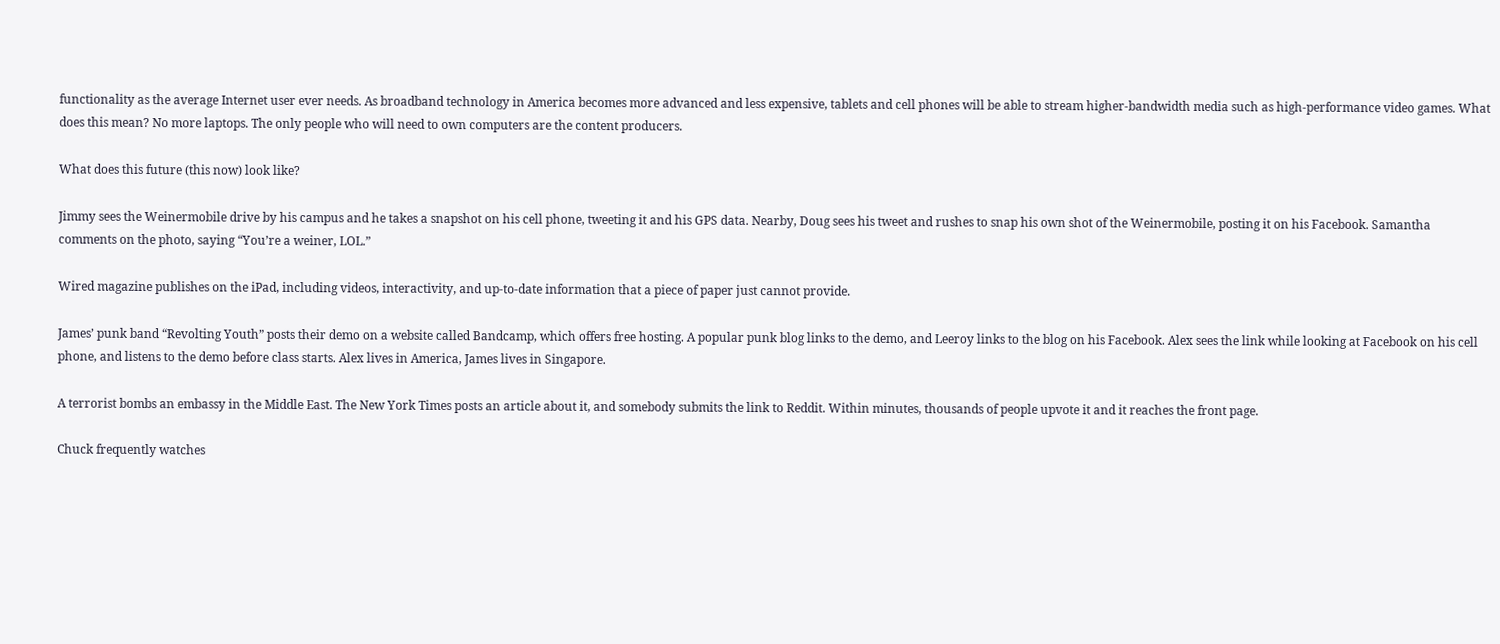functionality as the average Internet user ever needs. As broadband technology in America becomes more advanced and less expensive, tablets and cell phones will be able to stream higher-bandwidth media such as high-performance video games. What does this mean? No more laptops. The only people who will need to own computers are the content producers.

What does this future (this now) look like?

Jimmy sees the Weinermobile drive by his campus and he takes a snapshot on his cell phone, tweeting it and his GPS data. Nearby, Doug sees his tweet and rushes to snap his own shot of the Weinermobile, posting it on his Facebook. Samantha comments on the photo, saying “You’re a weiner, LOL.”

Wired magazine publishes on the iPad, including videos, interactivity, and up-to-date information that a piece of paper just cannot provide.

James’ punk band “Revolting Youth” posts their demo on a website called Bandcamp, which offers free hosting. A popular punk blog links to the demo, and Leeroy links to the blog on his Facebook. Alex sees the link while looking at Facebook on his cell phone, and listens to the demo before class starts. Alex lives in America, James lives in Singapore.

A terrorist bombs an embassy in the Middle East. The New York Times posts an article about it, and somebody submits the link to Reddit. Within minutes, thousands of people upvote it and it reaches the front page.

Chuck frequently watches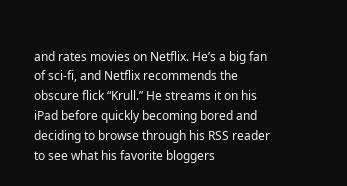and rates movies on Netflix. He’s a big fan of sci-fi, and Netflix recommends the obscure flick “Krull.” He streams it on his iPad before quickly becoming bored and deciding to browse through his RSS reader to see what his favorite bloggers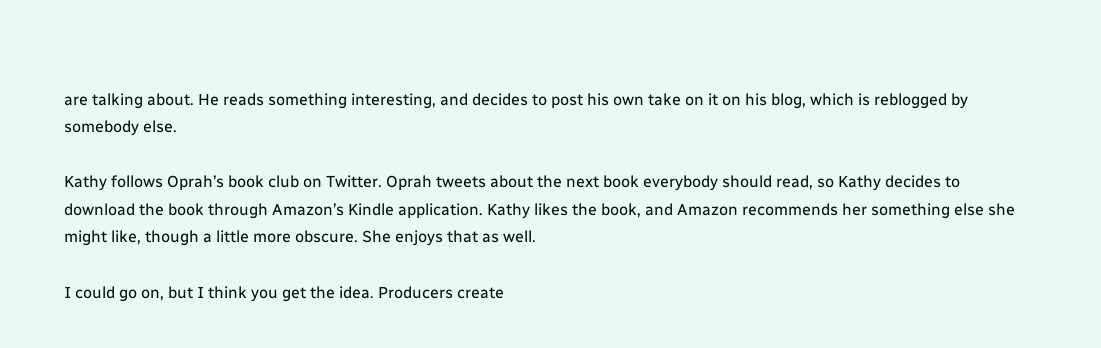are talking about. He reads something interesting, and decides to post his own take on it on his blog, which is reblogged by somebody else.

Kathy follows Oprah’s book club on Twitter. Oprah tweets about the next book everybody should read, so Kathy decides to download the book through Amazon’s Kindle application. Kathy likes the book, and Amazon recommends her something else she might like, though a little more obscure. She enjoys that as well.

I could go on, but I think you get the idea. Producers create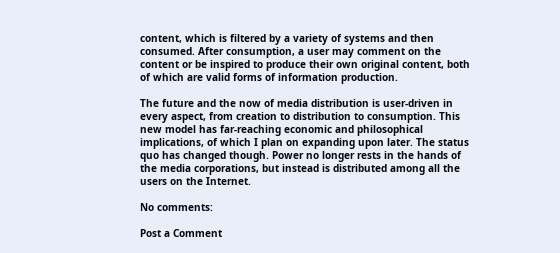content, which is filtered by a variety of systems and then consumed. After consumption, a user may comment on the content or be inspired to produce their own original content, both of which are valid forms of information production.

The future and the now of media distribution is user-driven in every aspect, from creation to distribution to consumption. This new model has far-reaching economic and philosophical implications, of which I plan on expanding upon later. The status quo has changed though. Power no longer rests in the hands of the media corporations, but instead is distributed among all the users on the Internet.

No comments:

Post a Comment